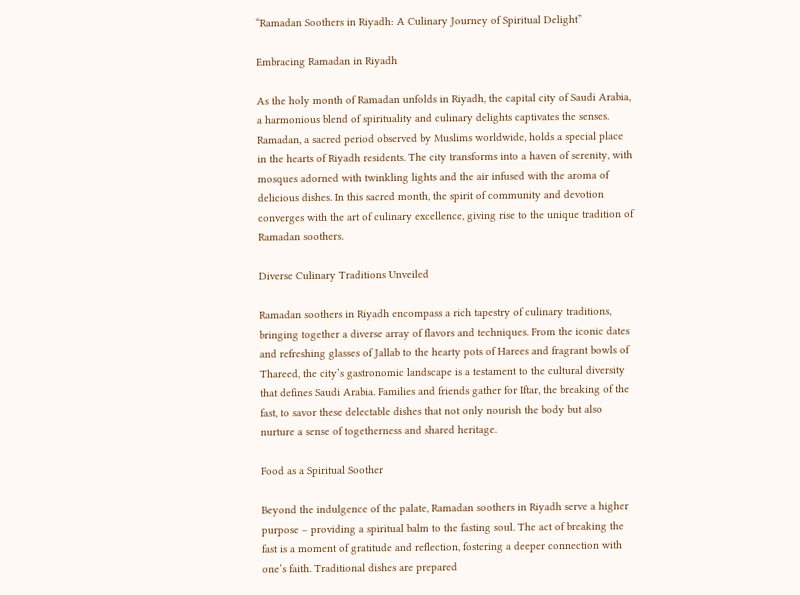“Ramadan Soothers in Riyadh: A Culinary Journey of Spiritual Delight”

Embracing Ramadan in Riyadh

As the holy month of Ramadan unfolds in Riyadh, the capital city of Saudi Arabia, a harmonious blend of spirituality and culinary delights captivates the senses. Ramadan, a sacred period observed by Muslims worldwide, holds a special place in the hearts of Riyadh residents. The city transforms into a haven of serenity, with mosques adorned with twinkling lights and the air infused with the aroma of delicious dishes. In this sacred month, the spirit of community and devotion converges with the art of culinary excellence, giving rise to the unique tradition of Ramadan soothers.

Diverse Culinary Traditions Unveiled

Ramadan soothers in Riyadh encompass a rich tapestry of culinary traditions, bringing together a diverse array of flavors and techniques. From the iconic dates and refreshing glasses of Jallab to the hearty pots of Harees and fragrant bowls of Thareed, the city’s gastronomic landscape is a testament to the cultural diversity that defines Saudi Arabia. Families and friends gather for Iftar, the breaking of the fast, to savor these delectable dishes that not only nourish the body but also nurture a sense of togetherness and shared heritage.

Food as a Spiritual Soother

Beyond the indulgence of the palate, Ramadan soothers in Riyadh serve a higher purpose – providing a spiritual balm to the fasting soul. The act of breaking the fast is a moment of gratitude and reflection, fostering a deeper connection with one’s faith. Traditional dishes are prepared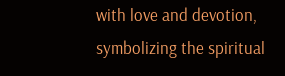with love and devotion, symbolizing the spiritual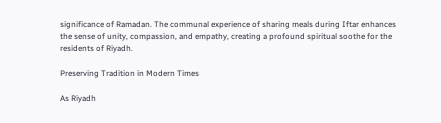significance of Ramadan. The communal experience of sharing meals during Iftar enhances the sense of unity, compassion, and empathy, creating a profound spiritual soothe for the residents of Riyadh.

Preserving Tradition in Modern Times

As Riyadh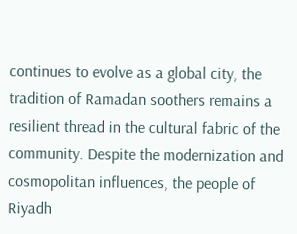continues to evolve as a global city, the tradition of Ramadan soothers remains a resilient thread in the cultural fabric of the community. Despite the modernization and cosmopolitan influences, the people of Riyadh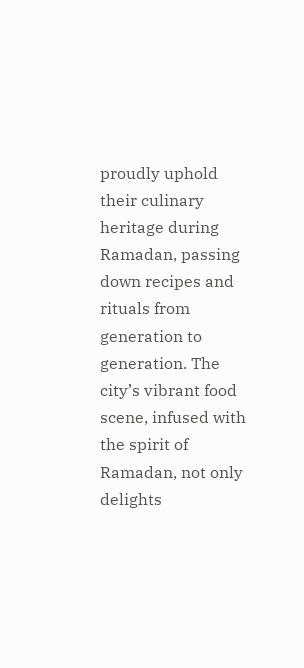proudly uphold their culinary heritage during Ramadan, passing down recipes and rituals from generation to generation. The city’s vibrant food scene, infused with the spirit of Ramadan, not only delights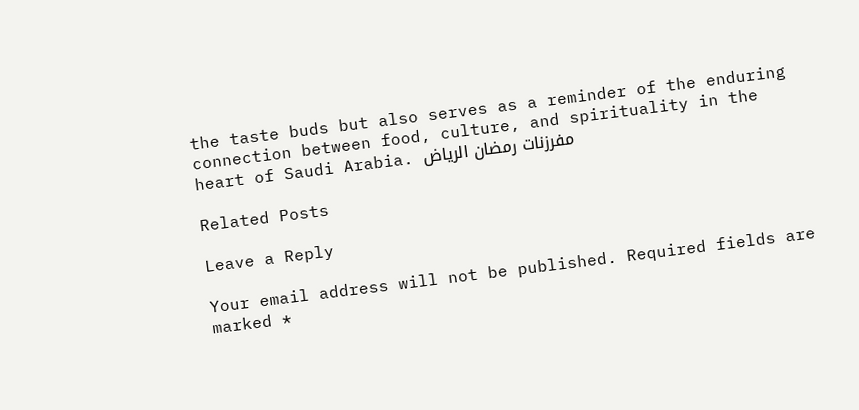the taste buds but also serves as a reminder of the enduring connection between food, culture, and spirituality in the heart of Saudi Arabia. مفرزنات رمضان الرياض

Related Posts

Leave a Reply

Your email address will not be published. Required fields are marked *